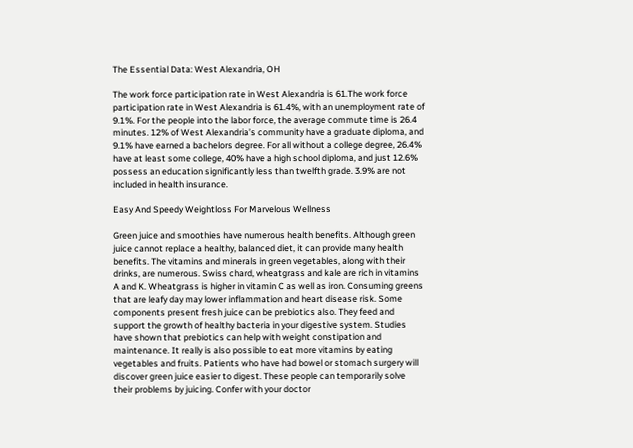The Essential Data: West Alexandria, OH

The work force participation rate in West Alexandria is 61.The work force participation rate in West Alexandria is 61.4%, with an unemployment rate of 9.1%. For the people into the labor force, the average commute time is 26.4 minutes. 12% of West Alexandria’s community have a graduate diploma, and 9.1% have earned a bachelors degree. For all without a college degree, 26.4% have at least some college, 40% have a high school diploma, and just 12.6% possess an education significantly less than twelfth grade. 3.9% are not included in health insurance.

Easy And Speedy Weightloss For Marvelous Wellness

Green juice and smoothies have numerous health benefits. Although green juice cannot replace a healthy, balanced diet, it can provide many health benefits. The vitamins and minerals in green vegetables, along with their drinks, are numerous. Swiss chard, wheatgrass and kale are rich in vitamins A and K. Wheatgrass is higher in vitamin C as well as iron. Consuming greens that are leafy day may lower inflammation and heart disease risk. Some components present fresh juice can be prebiotics also. They feed and support the growth of healthy bacteria in your digestive system. Studies have shown that prebiotics can help with weight constipation and maintenance. It really is also possible to eat more vitamins by eating vegetables and fruits. Patients who have had bowel or stomach surgery will discover green juice easier to digest. These people can temporarily solve their problems by juicing. Confer with your doctor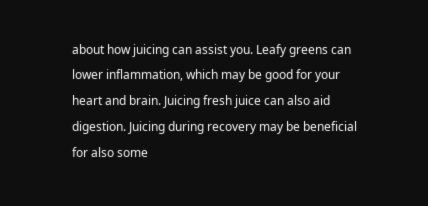about how juicing can assist you. Leafy greens can lower inflammation, which may be good for your heart and brain. Juicing fresh juice can also aid digestion. Juicing during recovery may be beneficial for also some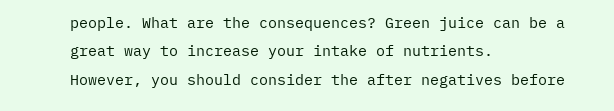people. What are the consequences? Green juice can be a great way to increase your intake of nutrients. However, you should consider the after negatives before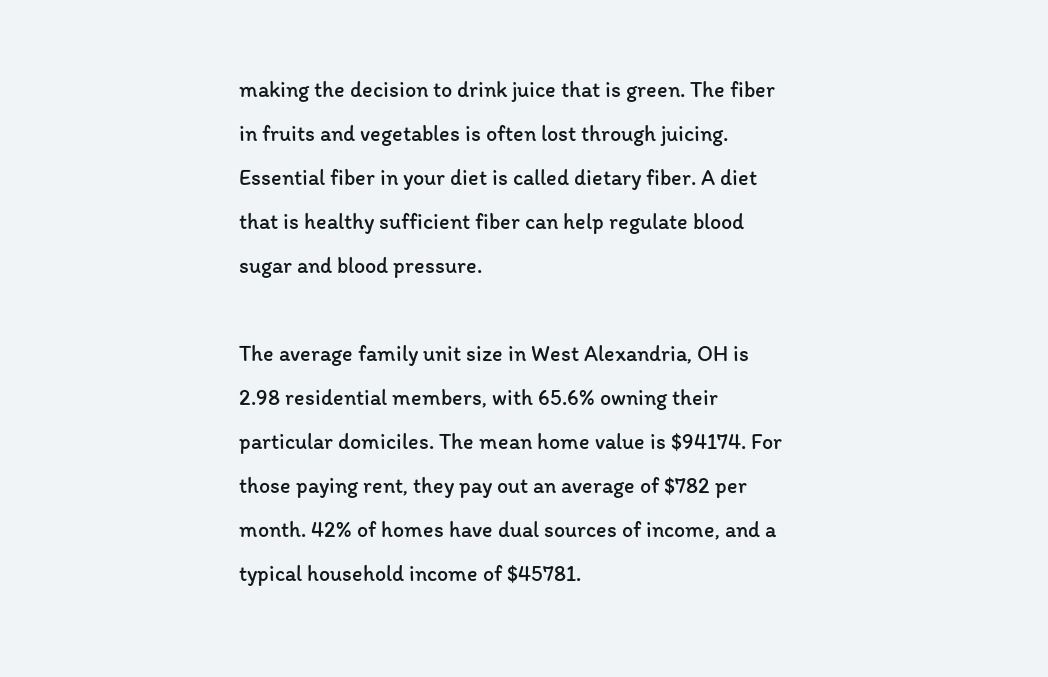making the decision to drink juice that is green. The fiber in fruits and vegetables is often lost through juicing. Essential fiber in your diet is called dietary fiber. A diet that is healthy sufficient fiber can help regulate blood sugar and blood pressure.

The average family unit size in West Alexandria, OH is 2.98 residential members, with 65.6% owning their particular domiciles. The mean home value is $94174. For those paying rent, they pay out an average of $782 per month. 42% of homes have dual sources of income, and a typical household income of $45781.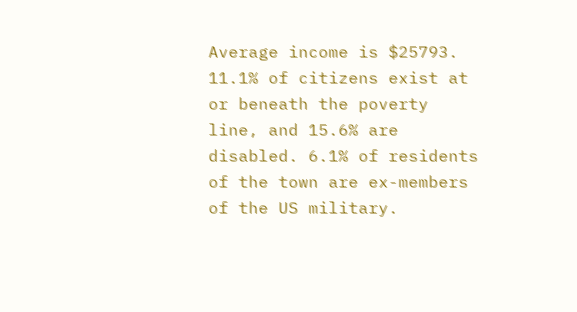Average income is $25793. 11.1% of citizens exist at or beneath the poverty line, and 15.6% are disabled. 6.1% of residents of the town are ex-members of the US military.